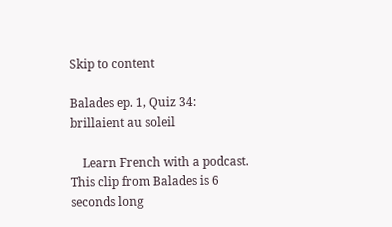Skip to content

Balades ep. 1, Quiz 34: brillaient au soleil

    Learn French with a podcast. This clip from Balades is 6 seconds long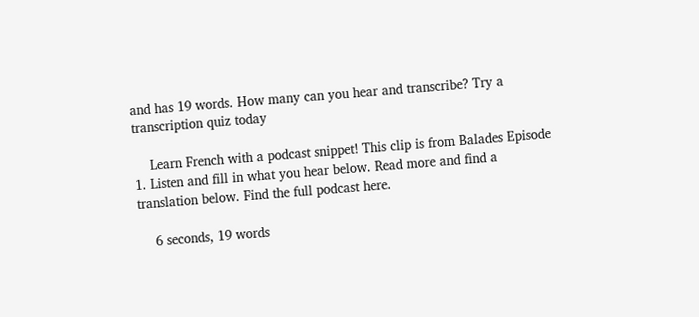and has 19 words. How many can you hear and transcribe? Try a transcription quiz today

    Learn French with a podcast snippet! This clip is from Balades Episode 1. Listen and fill in what you hear below. Read more and find a translation below. Find the full podcast here.

    6 seconds, 19 words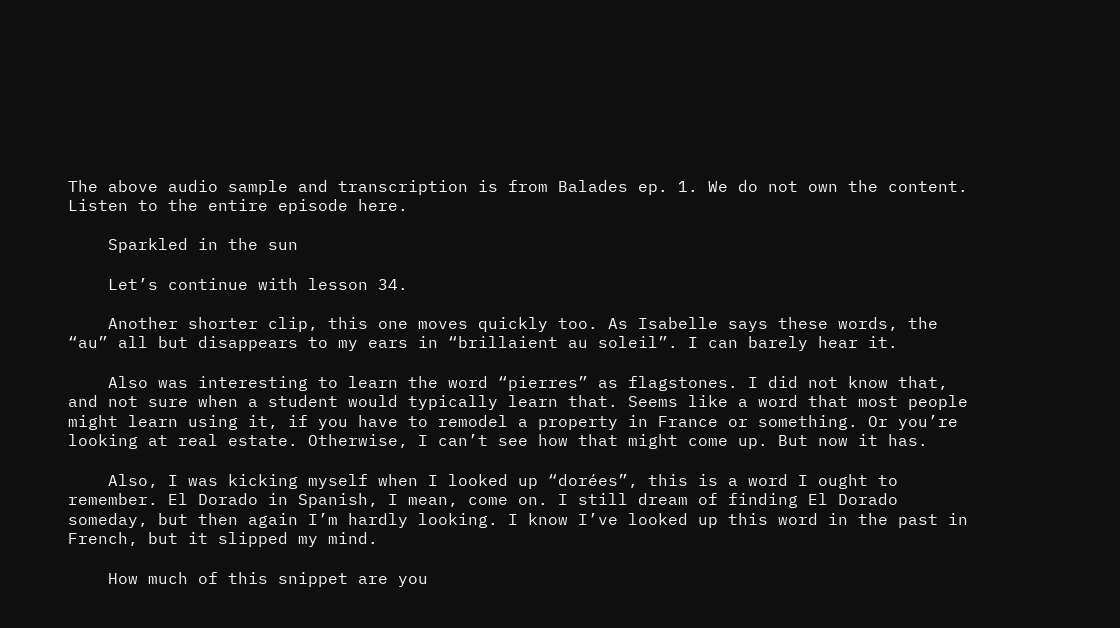The above audio sample and transcription is from Balades ep. 1. We do not own the content. Listen to the entire episode here.

    Sparkled in the sun

    Let’s continue with lesson 34.

    Another shorter clip, this one moves quickly too. As Isabelle says these words, the “au” all but disappears to my ears in “brillaient au soleil”. I can barely hear it.

    Also was interesting to learn the word “pierres” as flagstones. I did not know that, and not sure when a student would typically learn that. Seems like a word that most people might learn using it, if you have to remodel a property in France or something. Or you’re looking at real estate. Otherwise, I can’t see how that might come up. But now it has.

    Also, I was kicking myself when I looked up “dorées”, this is a word I ought to remember. El Dorado in Spanish, I mean, come on. I still dream of finding El Dorado someday, but then again I’m hardly looking. I know I’ve looked up this word in the past in French, but it slipped my mind.

    How much of this snippet are you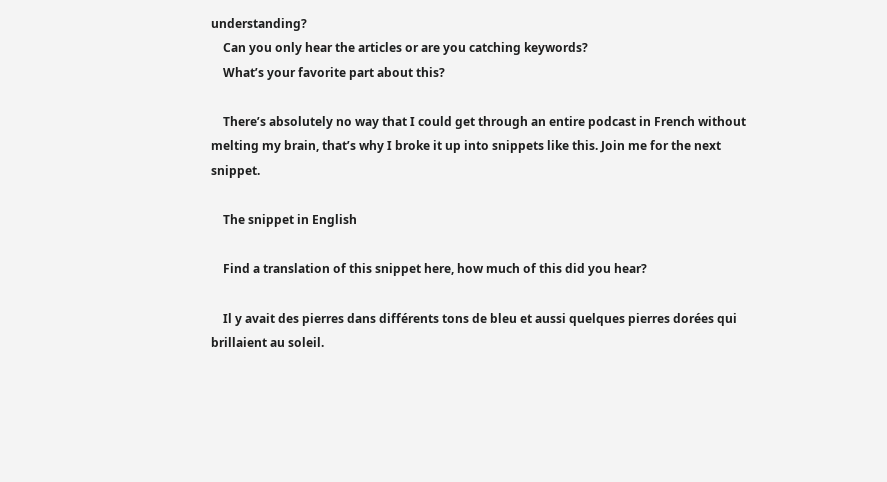understanding?
    Can you only hear the articles or are you catching keywords?
    What’s your favorite part about this?

    There’s absolutely no way that I could get through an entire podcast in French without melting my brain, that’s why I broke it up into snippets like this. Join me for the next snippet.

    The snippet in English

    Find a translation of this snippet here, how much of this did you hear?

    Il y avait des pierres dans différents tons de bleu et aussi quelques pierres dorées qui brillaient au soleil.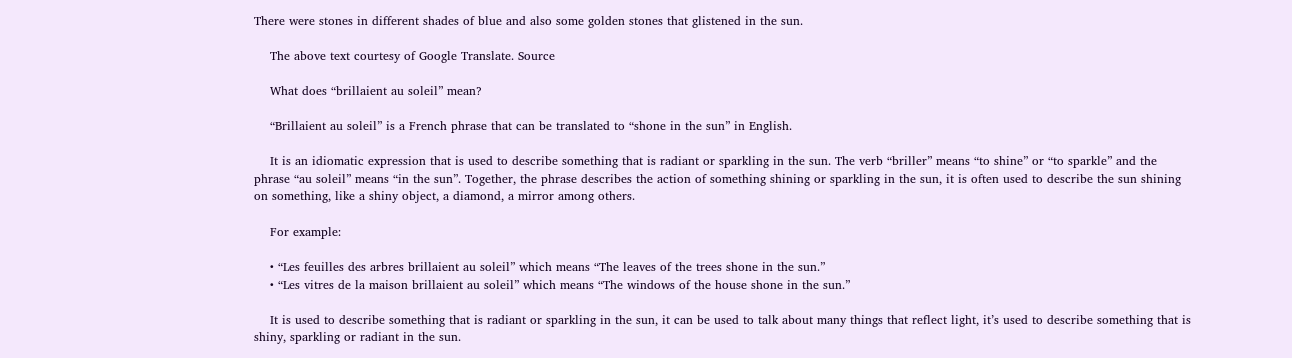There were stones in different shades of blue and also some golden stones that glistened in the sun.

    The above text courtesy of Google Translate. Source

    What does “brillaient au soleil” mean?

    “Brillaient au soleil” is a French phrase that can be translated to “shone in the sun” in English.

    It is an idiomatic expression that is used to describe something that is radiant or sparkling in the sun. The verb “briller” means “to shine” or “to sparkle” and the phrase “au soleil” means “in the sun”. Together, the phrase describes the action of something shining or sparkling in the sun, it is often used to describe the sun shining on something, like a shiny object, a diamond, a mirror among others.

    For example:

    • “Les feuilles des arbres brillaient au soleil” which means “The leaves of the trees shone in the sun.”
    • “Les vitres de la maison brillaient au soleil” which means “The windows of the house shone in the sun.”

    It is used to describe something that is radiant or sparkling in the sun, it can be used to talk about many things that reflect light, it’s used to describe something that is shiny, sparkling or radiant in the sun.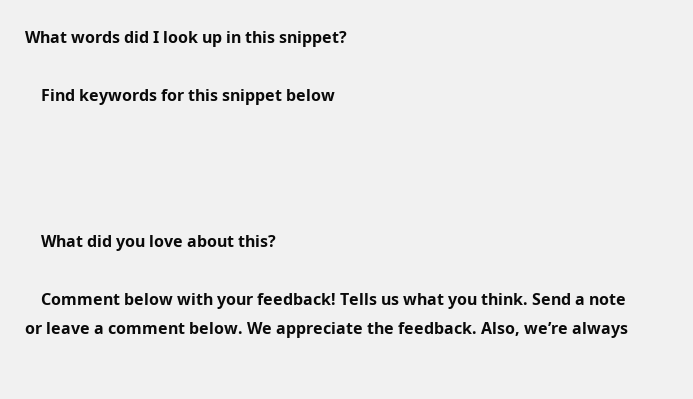What words did I look up in this snippet?

    Find keywords for this snippet below




    What did you love about this?

    Comment below with your feedback! Tells us what you think. Send a note or leave a comment below. We appreciate the feedback. Also, we’re always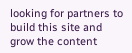looking for partners to build this site and grow the content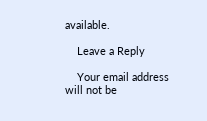available.

    Leave a Reply

    Your email address will not be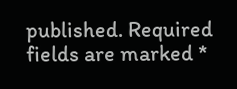published. Required fields are marked *